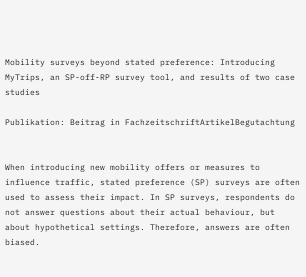Mobility surveys beyond stated preference: Introducing MyTrips, an SP-off-RP survey tool, and results of two case studies

Publikation: Beitrag in FachzeitschriftArtikelBegutachtung


When introducing new mobility offers or measures to influence traffic, stated preference (SP) surveys are often used to assess their impact. In SP surveys, respondents do not answer questions about their actual behaviour, but about hypothetical settings. Therefore, answers are often biased.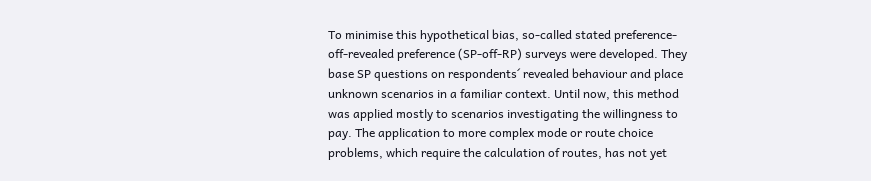To minimise this hypothetical bias, so-called stated preference-off-revealed preference (SP-off-RP) surveys were developed. They base SP questions on respondents´ revealed behaviour and place unknown scenarios in a familiar context. Until now, this method was applied mostly to scenarios investigating the willingness to pay. The application to more complex mode or route choice problems, which require the calculation of routes, has not yet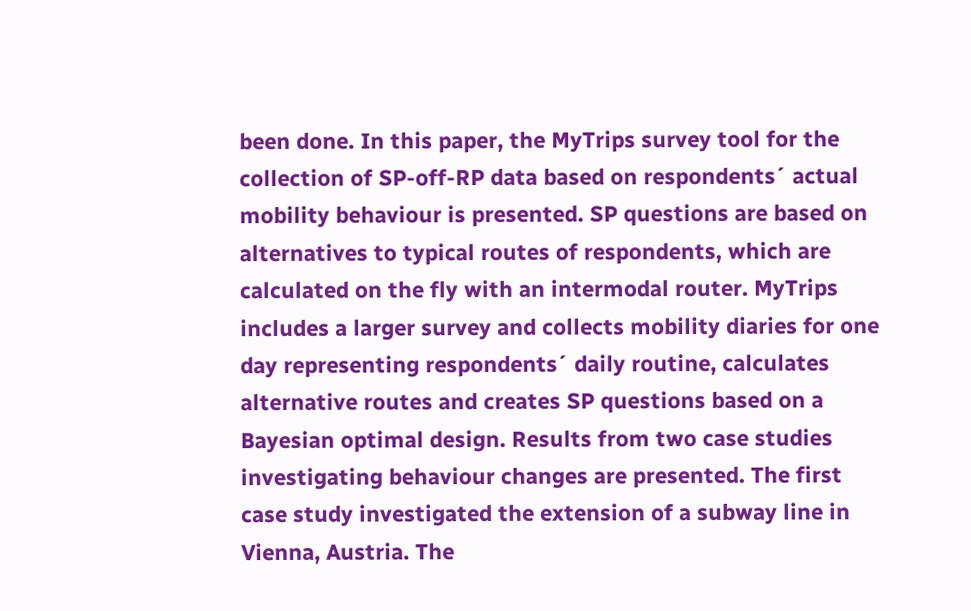been done. In this paper, the MyTrips survey tool for the collection of SP-off-RP data based on respondents´ actual mobility behaviour is presented. SP questions are based on alternatives to typical routes of respondents, which are calculated on the fly with an intermodal router. MyTrips includes a larger survey and collects mobility diaries for one day representing respondents´ daily routine, calculates alternative routes and creates SP questions based on a Bayesian optimal design. Results from two case studies investigating behaviour changes are presented. The first case study investigated the extension of a subway line in Vienna, Austria. The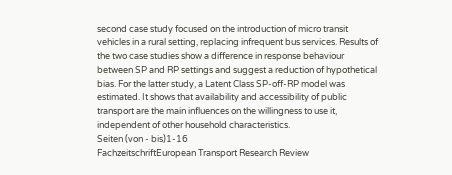second case study focused on the introduction of micro transit vehicles in a rural setting, replacing infrequent bus services. Results of the two case studies show a difference in response behaviour between SP and RP settings and suggest a reduction of hypothetical bias. For the latter study, a Latent Class SP-off-RP model was estimated. It shows that availability and accessibility of public transport are the main influences on the willingness to use it, independent of other household characteristics.
Seiten (von - bis)1-16
FachzeitschriftEuropean Transport Research Review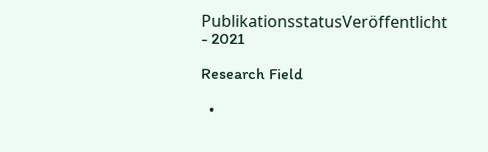PublikationsstatusVeröffentlicht - 2021

Research Field

  •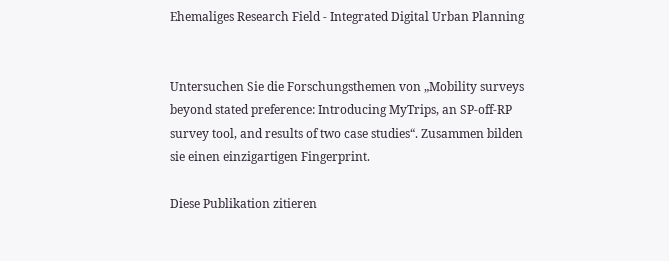Ehemaliges Research Field - Integrated Digital Urban Planning


Untersuchen Sie die Forschungsthemen von „Mobility surveys beyond stated preference: Introducing MyTrips, an SP-off-RP survey tool, and results of two case studies“. Zusammen bilden sie einen einzigartigen Fingerprint.

Diese Publikation zitieren